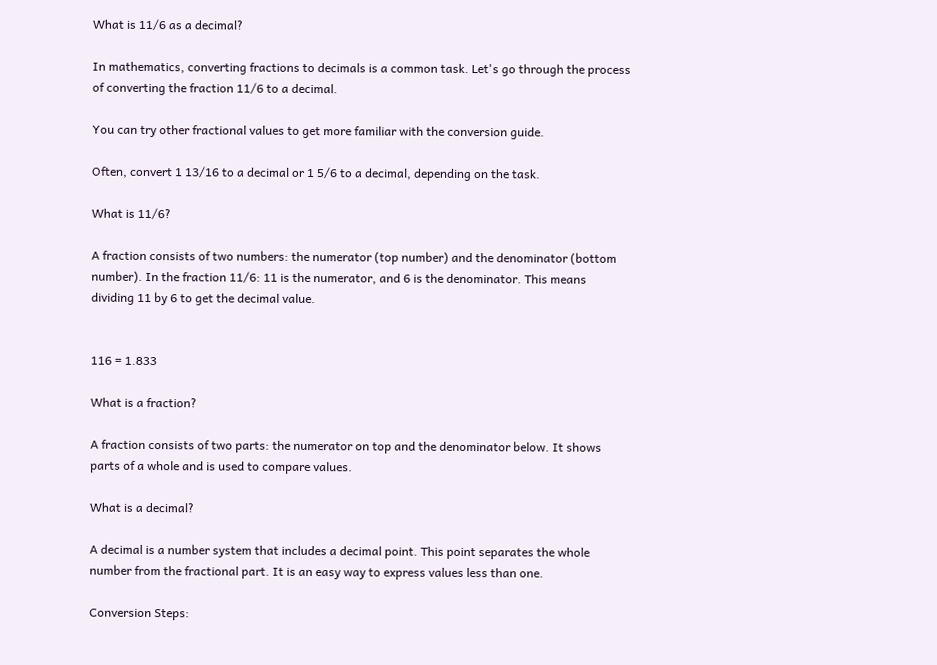What is 11/6 as a decimal?

In mathematics, converting fractions to decimals is a common task. Let's go through the process of converting the fraction 11/6 to a decimal.

You can try other fractional values to get more familiar with the conversion guide.

Often, convert 1 13/16 to a decimal or 1 5/6 to a decimal, depending on the task.

What is 11/6?

A fraction consists of two numbers: the numerator (top number) and the denominator (bottom number). In the fraction 11/6: 11 is the numerator, and 6 is the denominator. This means dividing 11 by 6 to get the decimal value.


116 = 1.833

What is a fraction?

A fraction consists of two parts: the numerator on top and the denominator below. It shows parts of a whole and is used to compare values.

What is a decimal?

A decimal is a number system that includes a decimal point. This point separates the whole number from the fractional part. It is an easy way to express values less than one.

Conversion Steps: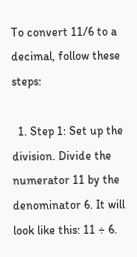To convert 11/6 to a decimal, follow these steps:

  1. Step 1: Set up the division. Divide the numerator 11 by the denominator 6. It will look like this: 11 ÷ 6.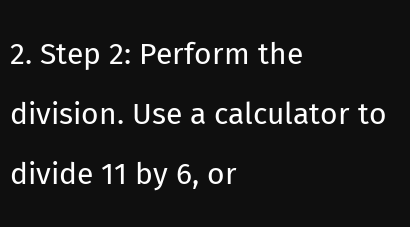2. Step 2: Perform the division. Use a calculator to divide 11 by 6, or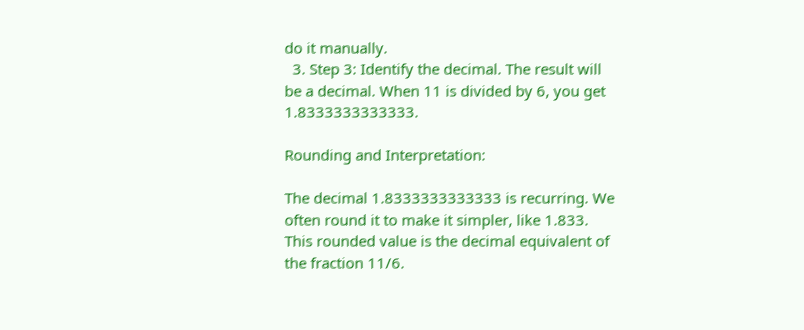do it manually.
  3. Step 3: Identify the decimal. The result will be a decimal. When 11 is divided by 6, you get 1.8333333333333.

Rounding and Interpretation:

The decimal 1.8333333333333 is recurring. We often round it to make it simpler, like 1.833. This rounded value is the decimal equivalent of the fraction 11/6.